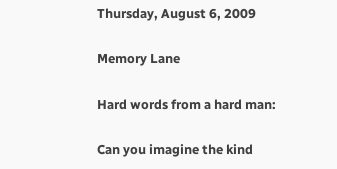Thursday, August 6, 2009

Memory Lane

Hard words from a hard man:

Can you imagine the kind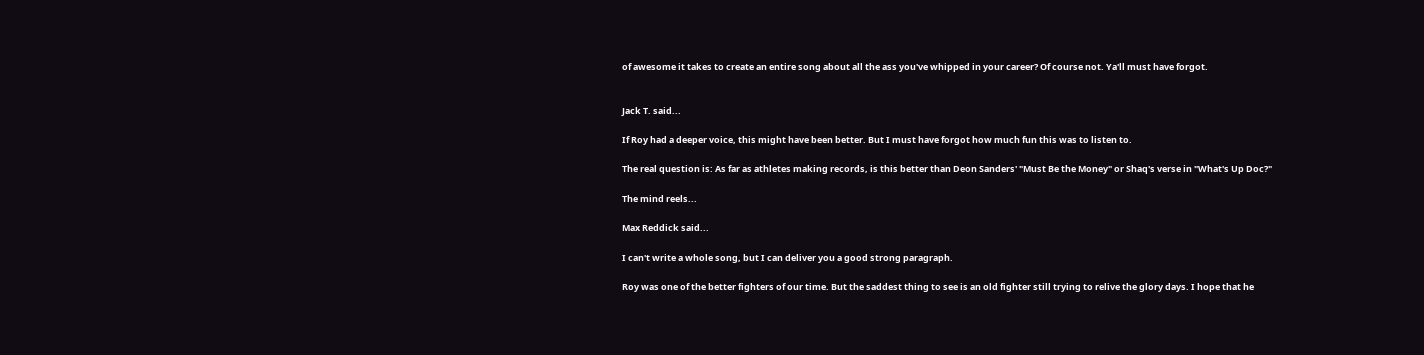of awesome it takes to create an entire song about all the ass you've whipped in your career? Of course not. Ya'll must have forgot.


Jack T. said...

If Roy had a deeper voice, this might have been better. But I must have forgot how much fun this was to listen to.

The real question is: As far as athletes making records, is this better than Deon Sanders' "Must Be the Money" or Shaq's verse in "What's Up Doc?"

The mind reels...

Max Reddick said...

I can't write a whole song, but I can deliver you a good strong paragraph.

Roy was one of the better fighters of our time. But the saddest thing to see is an old fighter still trying to relive the glory days. I hope that he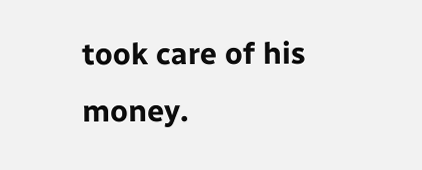took care of his money.